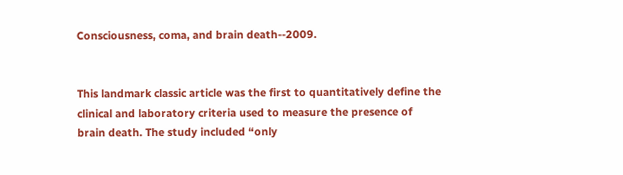Consciousness, coma, and brain death--2009.


This landmark classic article was the first to quantitatively define the clinical and laboratory criteria used to measure the presence of brain death. The study included “only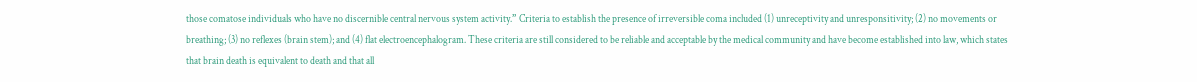those comatose individuals who have no discernible central nervous system activity.” Criteria to establish the presence of irreversible coma included (1) unreceptivity and unresponsitivity; (2) no movements or breathing; (3) no reflexes (brain stem); and (4) flat electroencephalogram. These criteria are still considered to be reliable and acceptable by the medical community and have become established into law, which states that brain death is equivalent to death and that all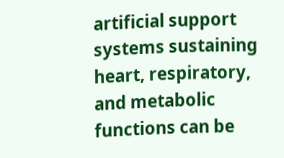artificial support systems sustaining heart, respiratory, and metabolic functions can be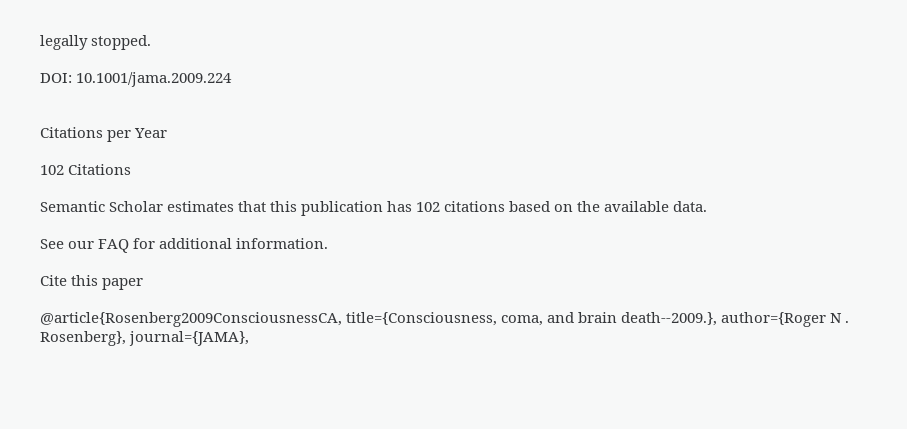legally stopped.

DOI: 10.1001/jama.2009.224


Citations per Year

102 Citations

Semantic Scholar estimates that this publication has 102 citations based on the available data.

See our FAQ for additional information.

Cite this paper

@article{Rosenberg2009ConsciousnessCA, title={Consciousness, coma, and brain death--2009.}, author={Roger N . Rosenberg}, journal={JAMA},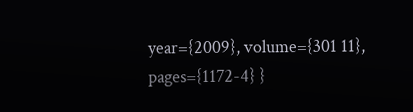year={2009}, volume={301 11}, pages={1172-4} }